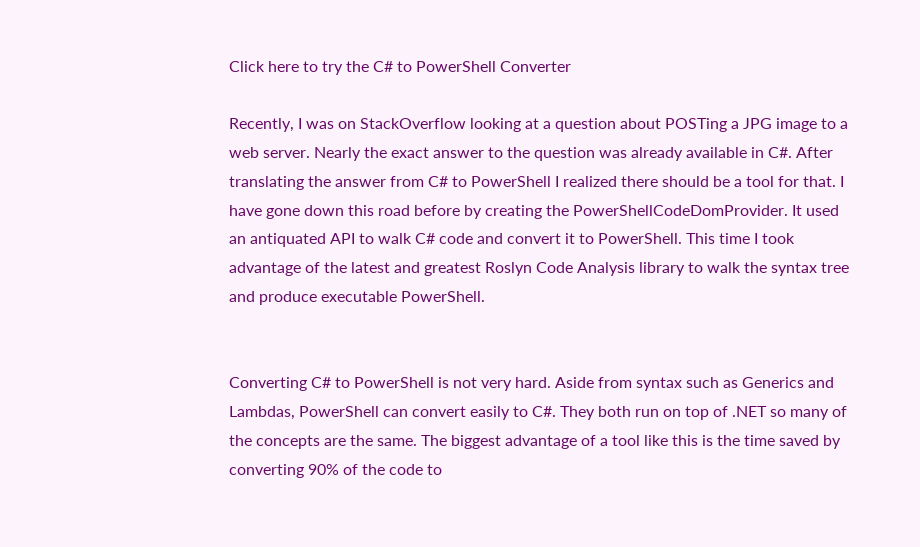Click here to try the C# to PowerShell Converter

Recently, I was on StackOverflow looking at a question about POSTing a JPG image to a web server. Nearly the exact answer to the question was already available in C#. After translating the answer from C# to PowerShell I realized there should be a tool for that. I have gone down this road before by creating the PowerShellCodeDomProvider. It used an antiquated API to walk C# code and convert it to PowerShell. This time I took advantage of the latest and greatest Roslyn Code Analysis library to walk the syntax tree and produce executable PowerShell.


Converting C# to PowerShell is not very hard. Aside from syntax such as Generics and Lambdas, PowerShell can convert easily to C#. They both run on top of .NET so many of the concepts are the same. The biggest advantage of a tool like this is the time saved by converting 90% of the code to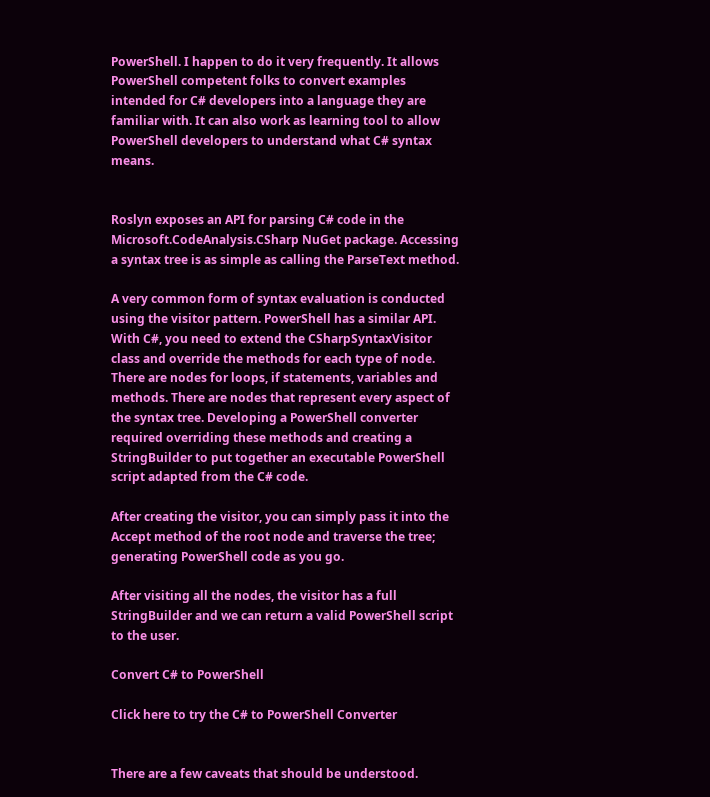PowerShell. I happen to do it very frequently. It allows PowerShell competent folks to convert examples intended for C# developers into a language they are familiar with. It can also work as learning tool to allow PowerShell developers to understand what C# syntax means.


Roslyn exposes an API for parsing C# code in the Microsoft.CodeAnalysis.CSharp NuGet package. Accessing a syntax tree is as simple as calling the ParseText method.

A very common form of syntax evaluation is conducted using the visitor pattern. PowerShell has a similar API. With C#, you need to extend the CSharpSyntaxVisitor class and override the methods for each type of node. There are nodes for loops, if statements, variables and methods. There are nodes that represent every aspect of the syntax tree. Developing a PowerShell converter required overriding these methods and creating a StringBuilder to put together an executable PowerShell script adapted from the C# code.

After creating the visitor, you can simply pass it into the Accept method of the root node and traverse the tree; generating PowerShell code as you go.

After visiting all the nodes, the visitor has a full StringBuilder and we can return a valid PowerShell script to the user.

Convert C# to PowerShell

Click here to try the C# to PowerShell Converter


There are a few caveats that should be understood.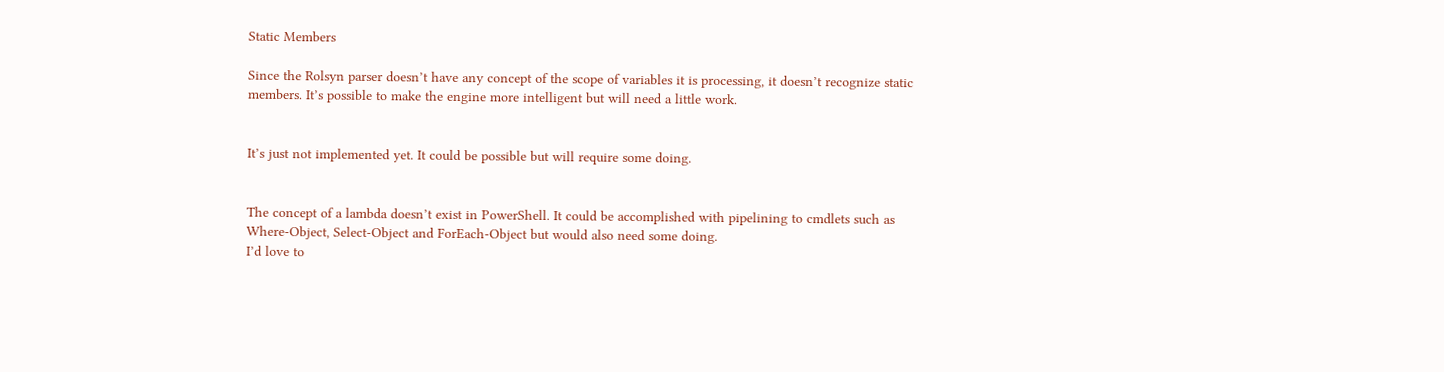Static Members

Since the Rolsyn parser doesn’t have any concept of the scope of variables it is processing, it doesn’t recognize static members. It’s possible to make the engine more intelligent but will need a little work.


It’s just not implemented yet. It could be possible but will require some doing.


The concept of a lambda doesn’t exist in PowerShell. It could be accomplished with pipelining to cmdlets such as Where-Object, Select-Object and ForEach-Object but would also need some doing.
I’d love to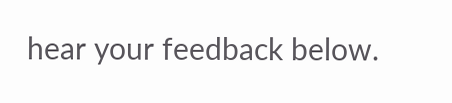hear your feedback below.